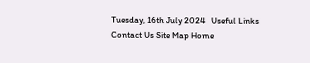Tuesday, 16th July 2024   Useful Links Contact Us Site Map Home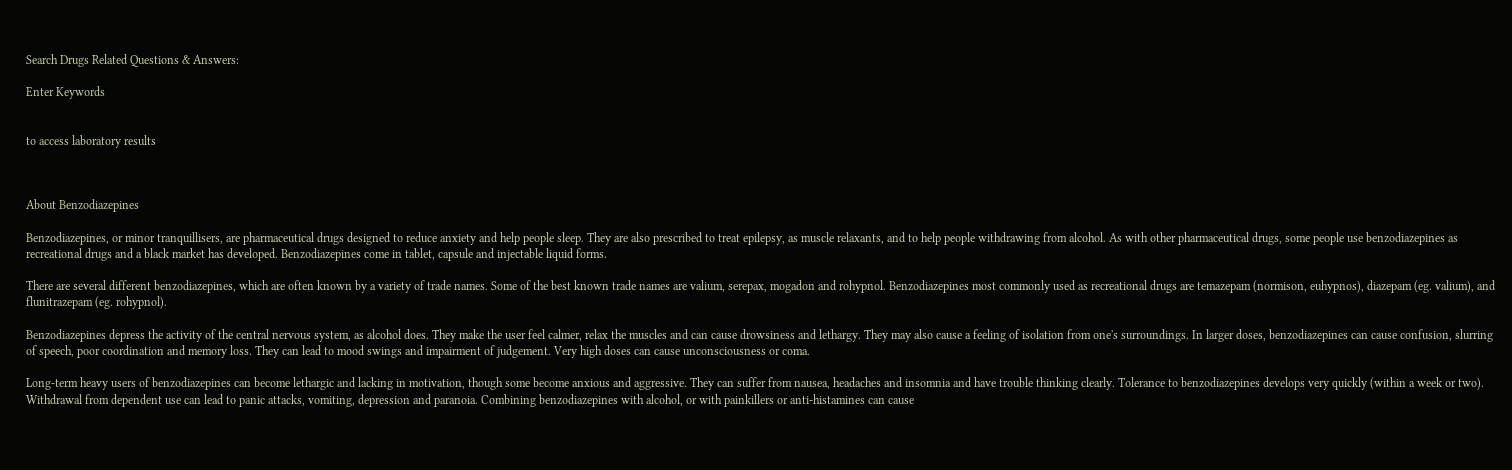Search Drugs Related Questions & Answers:

Enter Keywords


to access laboratory results



About Benzodiazepines

Benzodiazepines, or minor tranquillisers, are pharmaceutical drugs designed to reduce anxiety and help people sleep. They are also prescribed to treat epilepsy, as muscle relaxants, and to help people withdrawing from alcohol. As with other pharmaceutical drugs, some people use benzodiazepines as recreational drugs and a black market has developed. Benzodiazepines come in tablet, capsule and injectable liquid forms.

There are several different benzodiazepines, which are often known by a variety of trade names. Some of the best known trade names are valium, serepax, mogadon and rohypnol. Benzodiazepines most commonly used as recreational drugs are temazepam (normison, euhypnos), diazepam (eg. valium), and flunitrazepam (eg. rohypnol).

Benzodiazepines depress the activity of the central nervous system, as alcohol does. They make the user feel calmer, relax the muscles and can cause drowsiness and lethargy. They may also cause a feeling of isolation from one's surroundings. In larger doses, benzodiazepines can cause confusion, slurring of speech, poor coordination and memory loss. They can lead to mood swings and impairment of judgement. Very high doses can cause unconsciousness or coma.

Long-term heavy users of benzodiazepines can become lethargic and lacking in motivation, though some become anxious and aggressive. They can suffer from nausea, headaches and insomnia and have trouble thinking clearly. Tolerance to benzodiazepines develops very quickly (within a week or two). Withdrawal from dependent use can lead to panic attacks, vomiting, depression and paranoia. Combining benzodiazepines with alcohol, or with painkillers or anti-histamines can cause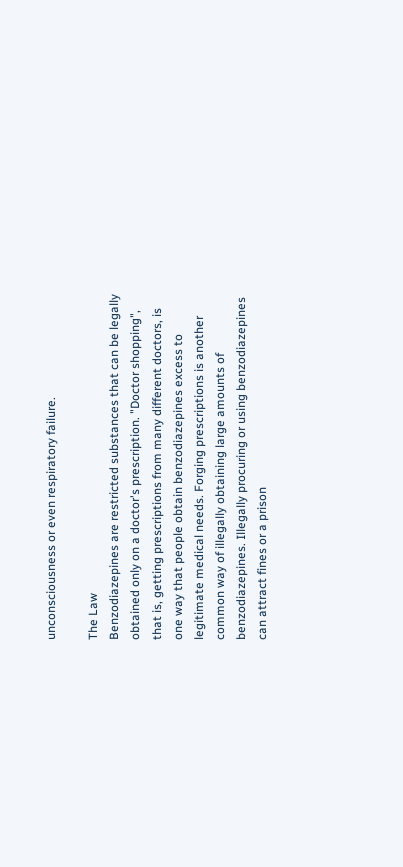unconsciousness or even respiratory failure.

The Law
Benzodiazepines are restricted substances that can be legally obtained only on a doctor's prescription. "Doctor shopping", that is, getting prescriptions from many different doctors, is one way that people obtain benzodiazepines excess to legitimate medical needs. Forging prescriptions is another common way of illegally obtaining large amounts of benzodiazepines. Illegally procuring or using benzodiazepines can attract fines or a prison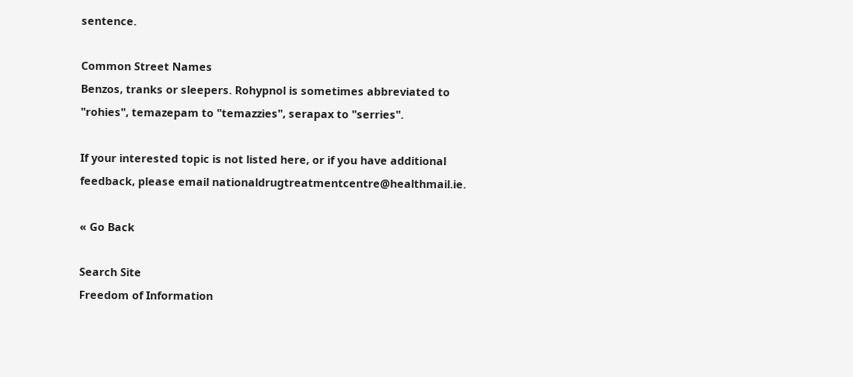sentence.

Common Street Names
Benzos, tranks or sleepers. Rohypnol is sometimes abbreviated to "rohies", temazepam to "temazzies", serapax to "serries".

If your interested topic is not listed here, or if you have additional feedback, please email nationaldrugtreatmentcentre@healthmail.ie.

« Go Back

Search Site
Freedom of Information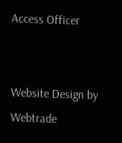Access Officer


Website Design by Webtrade